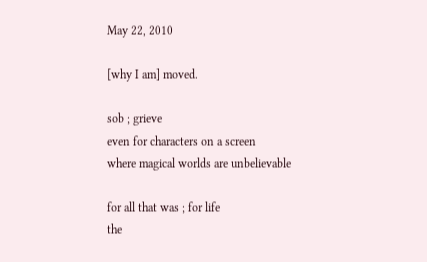May 22, 2010

[why I am] moved.

sob ; grieve
even for characters on a screen
where magical worlds are unbelievable

for all that was ; for life
the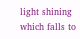light shining
which falls to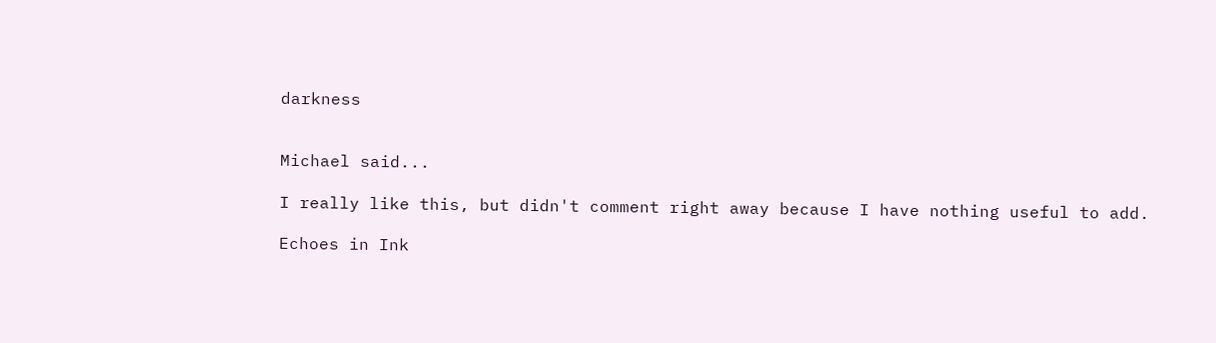darkness


Michael said...

I really like this, but didn't comment right away because I have nothing useful to add.

Echoes in Ink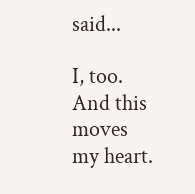said...

I, too. And this moves my heart.